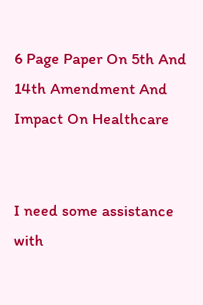6 Page Paper On 5th And 14th Amendment And Impact On Healthcare


I need some assistance with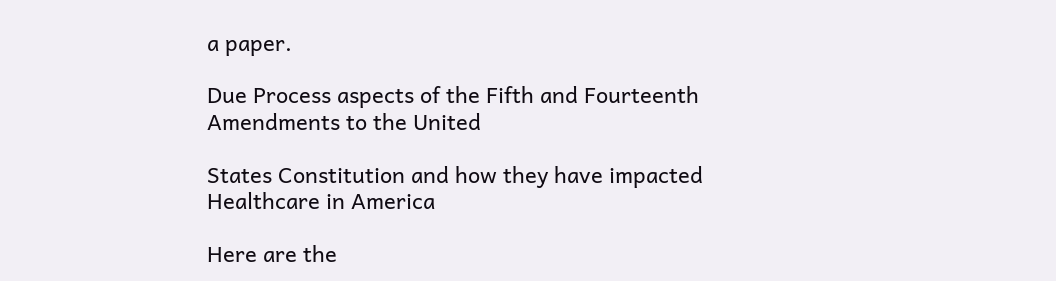a paper.

Due Process aspects of the Fifth and Fourteenth Amendments to the United

States Constitution and how they have impacted Healthcare in America

Here are the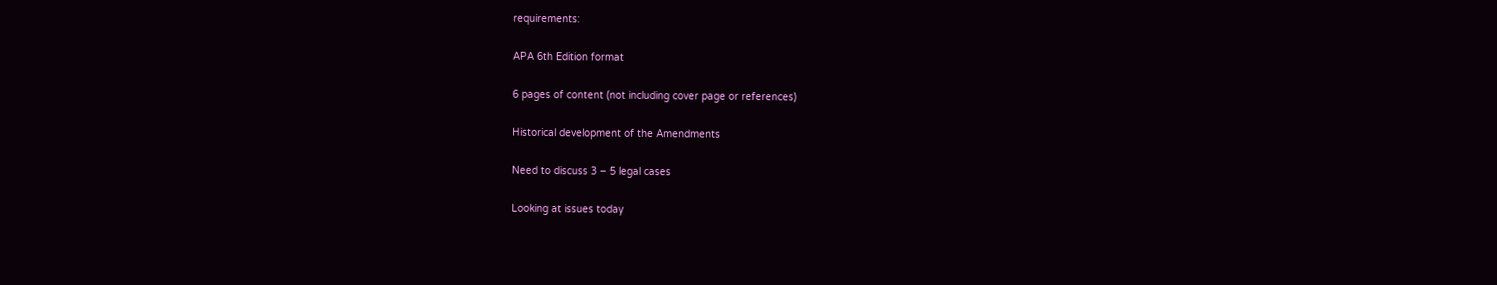requirements:

APA 6th Edition format

6 pages of content (not including cover page or references)

Historical development of the Amendments

Need to discuss 3 – 5 legal cases

Looking at issues today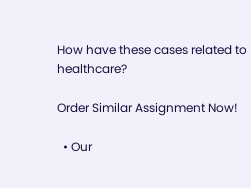How have these cases related to healthcare?

Order Similar Assignment Now!

  • Our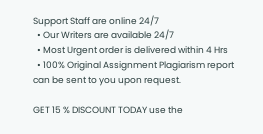Support Staff are online 24/7
  • Our Writers are available 24/7
  • Most Urgent order is delivered within 4 Hrs
  • 100% Original Assignment Plagiarism report can be sent to you upon request.

GET 15 % DISCOUNT TODAY use the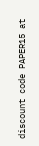discount code PAPER15 at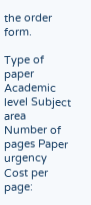the order form.

Type of paper Academic level Subject area
Number of pages Paper urgency Cost per page: